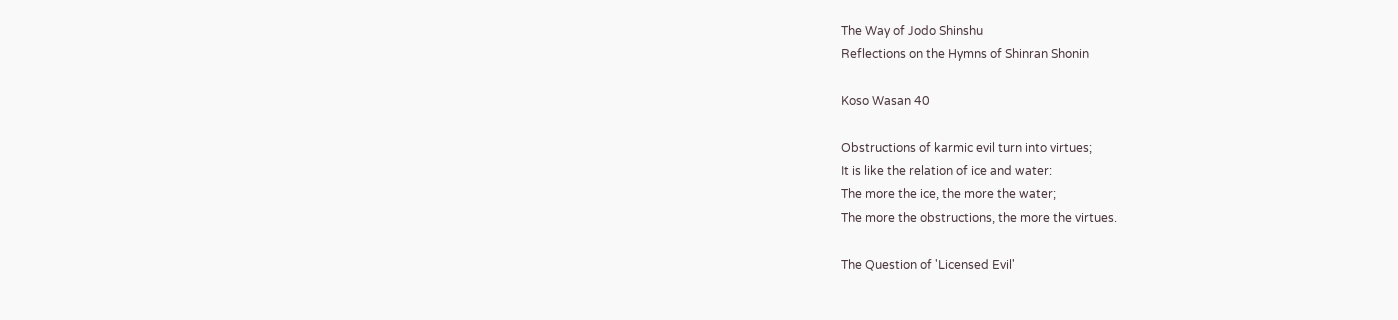The Way of Jodo Shinshu
Reflections on the Hymns of Shinran Shonin

Koso Wasan 40

Obstructions of karmic evil turn into virtues;
It is like the relation of ice and water:
The more the ice, the more the water;
The more the obstructions, the more the virtues.

The Question of 'Licensed Evil'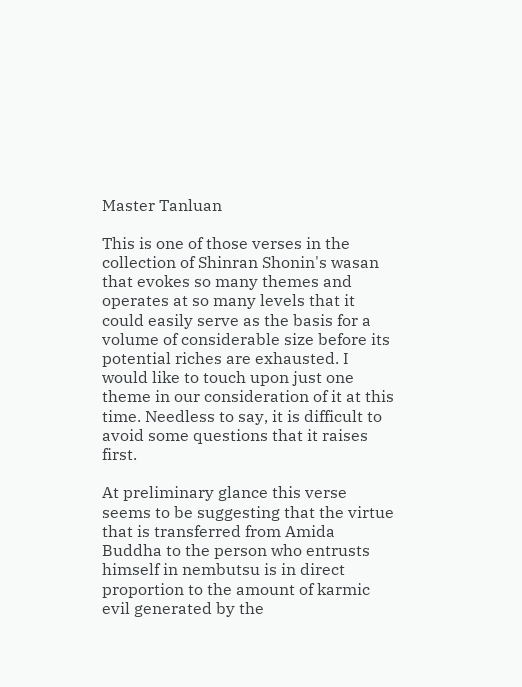Master Tanluan

This is one of those verses in the collection of Shinran Shonin's wasan that evokes so many themes and operates at so many levels that it could easily serve as the basis for a volume of considerable size before its potential riches are exhausted. I would like to touch upon just one theme in our consideration of it at this time. Needless to say, it is difficult to avoid some questions that it raises first.

At preliminary glance this verse seems to be suggesting that the virtue that is transferred from Amida Buddha to the person who entrusts himself in nembutsu is in direct proportion to the amount of karmic evil generated by the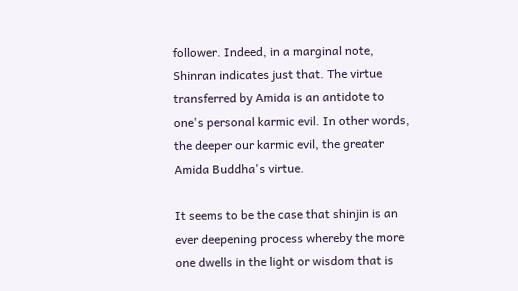follower. Indeed, in a marginal note, Shinran indicates just that. The virtue transferred by Amida is an antidote to one's personal karmic evil. In other words, the deeper our karmic evil, the greater Amida Buddha's virtue.

It seems to be the case that shinjin is an ever deepening process whereby the more one dwells in the light or wisdom that is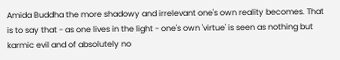Amida Buddha the more shadowy and irrelevant one's own reality becomes. That is to say that - as one lives in the light - one's own 'virtue' is seen as nothing but karmic evil and of absolutely no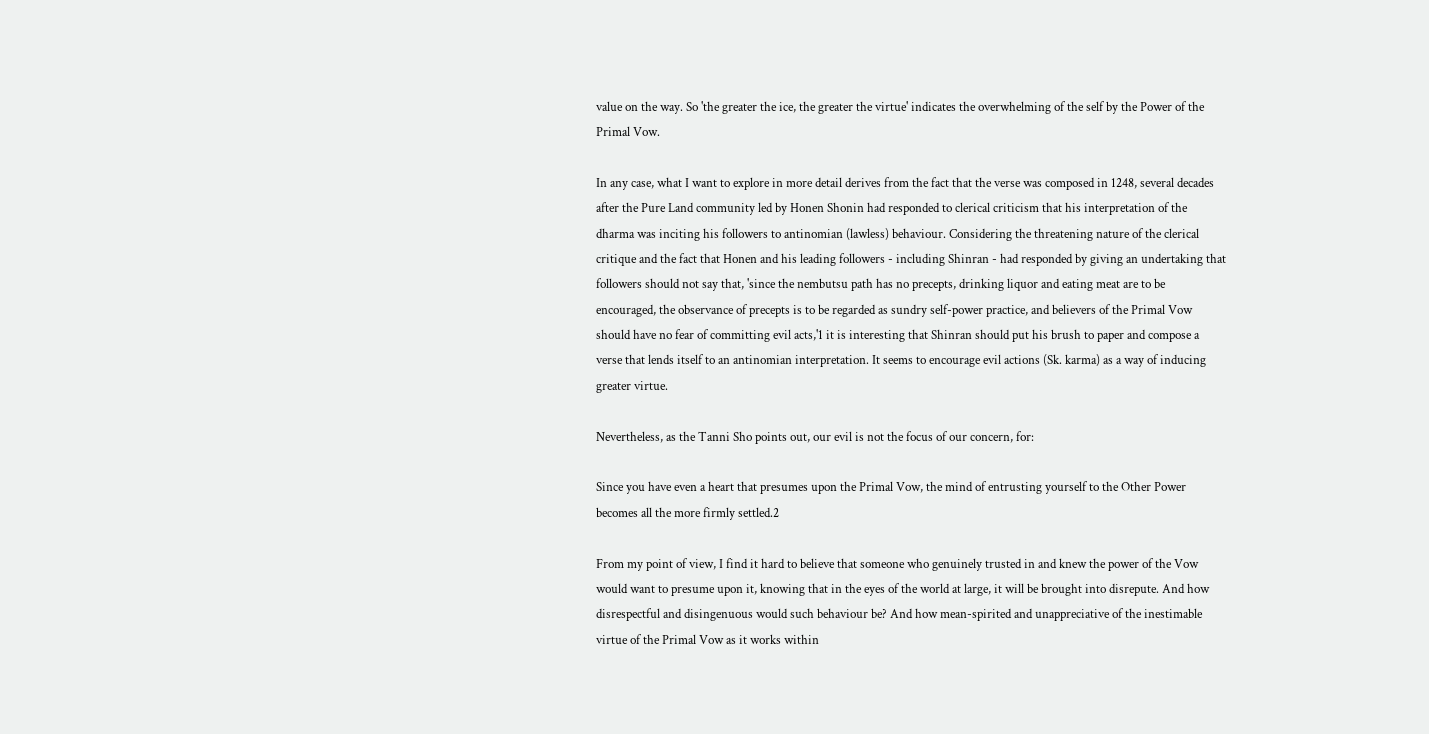value on the way. So 'the greater the ice, the greater the virtue' indicates the overwhelming of the self by the Power of the Primal Vow.

In any case, what I want to explore in more detail derives from the fact that the verse was composed in 1248, several decades after the Pure Land community led by Honen Shonin had responded to clerical criticism that his interpretation of the dharma was inciting his followers to antinomian (lawless) behaviour. Considering the threatening nature of the clerical critique and the fact that Honen and his leading followers - including Shinran - had responded by giving an undertaking that followers should not say that, 'since the nembutsu path has no precepts, drinking liquor and eating meat are to be encouraged, the observance of precepts is to be regarded as sundry self-power practice, and believers of the Primal Vow should have no fear of committing evil acts,'1 it is interesting that Shinran should put his brush to paper and compose a verse that lends itself to an antinomian interpretation. It seems to encourage evil actions (Sk. karma) as a way of inducing greater virtue.

Nevertheless, as the Tanni Sho points out, our evil is not the focus of our concern, for:

Since you have even a heart that presumes upon the Primal Vow, the mind of entrusting yourself to the Other Power becomes all the more firmly settled.2

From my point of view, I find it hard to believe that someone who genuinely trusted in and knew the power of the Vow would want to presume upon it, knowing that in the eyes of the world at large, it will be brought into disrepute. And how disrespectful and disingenuous would such behaviour be? And how mean-spirited and unappreciative of the inestimable virtue of the Primal Vow as it works within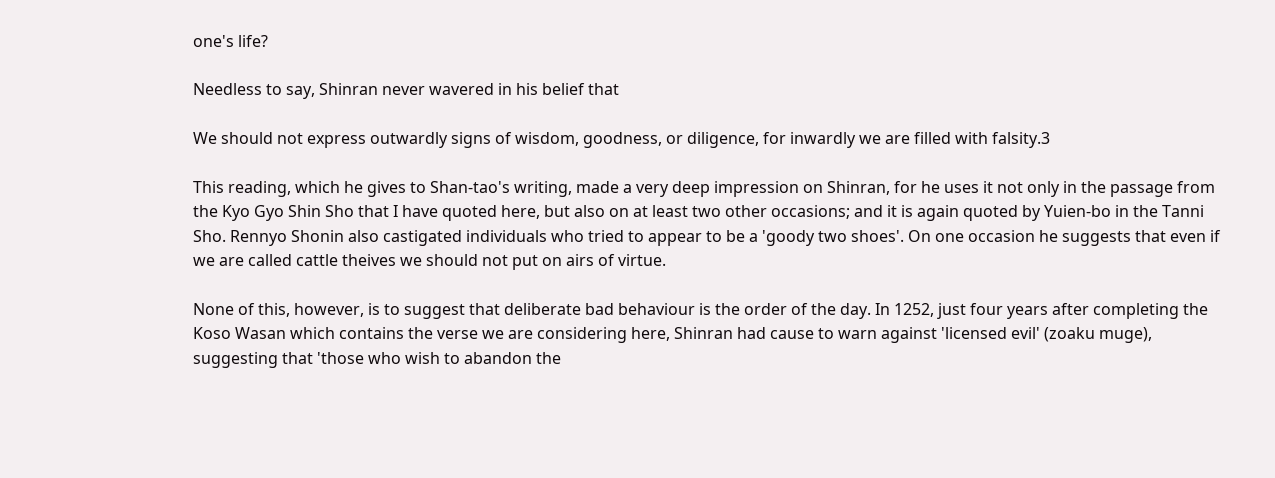one's life?

Needless to say, Shinran never wavered in his belief that

We should not express outwardly signs of wisdom, goodness, or diligence, for inwardly we are filled with falsity.3

This reading, which he gives to Shan-tao's writing, made a very deep impression on Shinran, for he uses it not only in the passage from the Kyo Gyo Shin Sho that I have quoted here, but also on at least two other occasions; and it is again quoted by Yuien-bo in the Tanni Sho. Rennyo Shonin also castigated individuals who tried to appear to be a 'goody two shoes'. On one occasion he suggests that even if we are called cattle theives we should not put on airs of virtue.

None of this, however, is to suggest that deliberate bad behaviour is the order of the day. In 1252, just four years after completing the Koso Wasan which contains the verse we are considering here, Shinran had cause to warn against 'licensed evil' (zoaku muge), suggesting that 'those who wish to abandon the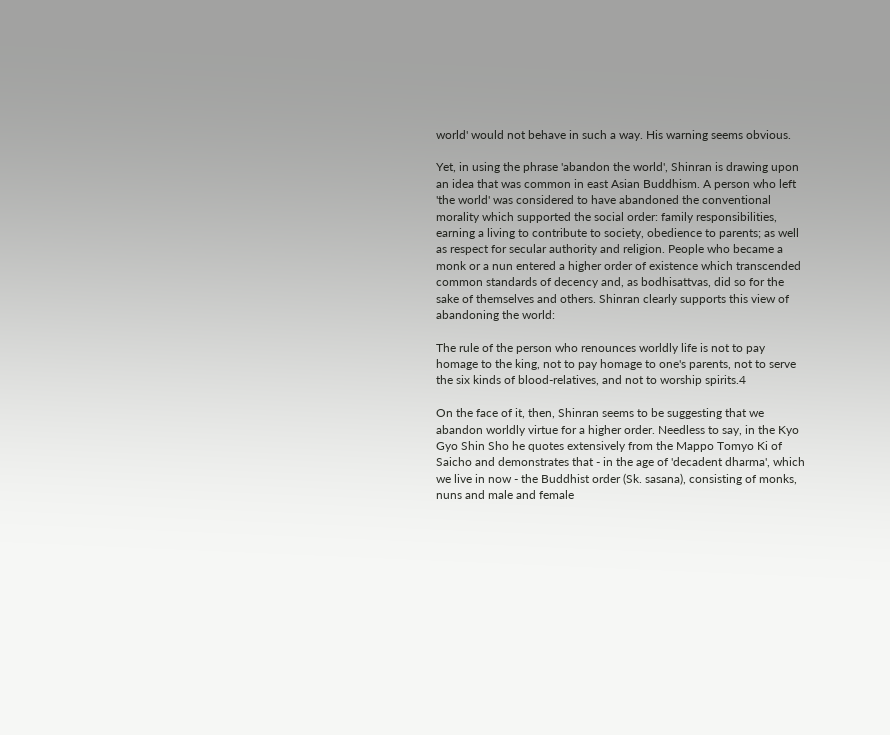world' would not behave in such a way. His warning seems obvious.

Yet, in using the phrase 'abandon the world', Shinran is drawing upon an idea that was common in east Asian Buddhism. A person who left 'the world' was considered to have abandoned the conventional morality which supported the social order: family responsibilities, earning a living to contribute to society, obedience to parents; as well as respect for secular authority and religion. People who became a monk or a nun entered a higher order of existence which transcended common standards of decency and, as bodhisattvas, did so for the sake of themselves and others. Shinran clearly supports this view of abandoning the world:

The rule of the person who renounces worldly life is not to pay homage to the king, not to pay homage to one's parents, not to serve the six kinds of blood-relatives, and not to worship spirits.4

On the face of it, then, Shinran seems to be suggesting that we abandon worldly virtue for a higher order. Needless to say, in the Kyo Gyo Shin Sho he quotes extensively from the Mappo Tomyo Ki of Saicho and demonstrates that - in the age of 'decadent dharma', which we live in now - the Buddhist order (Sk. sasana), consisting of monks, nuns and male and female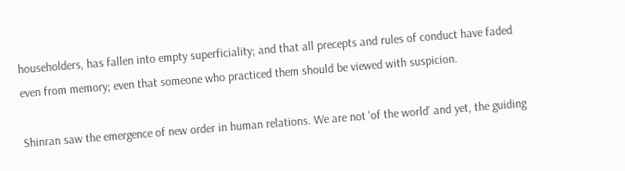householders, has fallen into empty superficiality; and that all precepts and rules of conduct have faded even from memory; even that someone who practiced them should be viewed with suspicion.

Shinran saw the emergence of new order in human relations. We are not 'of the world' and yet, the guiding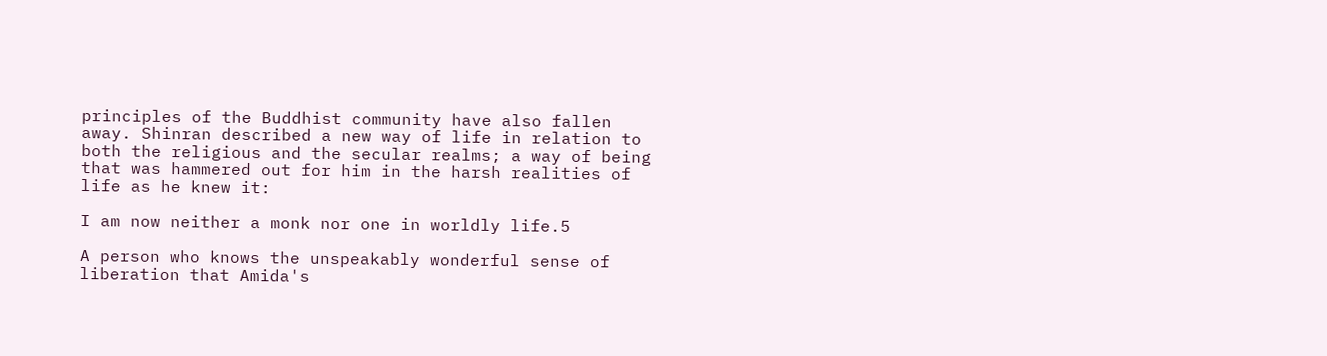principles of the Buddhist community have also fallen away. Shinran described a new way of life in relation to both the religious and the secular realms; a way of being that was hammered out for him in the harsh realities of life as he knew it:

I am now neither a monk nor one in worldly life.5

A person who knows the unspeakably wonderful sense of liberation that Amida's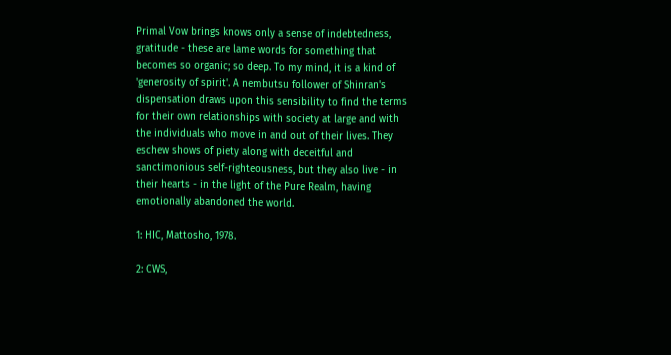Primal Vow brings knows only a sense of indebtedness, gratitude - these are lame words for something that becomes so organic; so deep. To my mind, it is a kind of 'generosity of spirit'. A nembutsu follower of Shinran's dispensation draws upon this sensibility to find the terms for their own relationships with society at large and with the individuals who move in and out of their lives. They eschew shows of piety along with deceitful and sanctimonious self-righteousness, but they also live - in their hearts - in the light of the Pure Realm, having emotionally abandoned the world.

1: HIC, Mattosho, 1978.

2: CWS,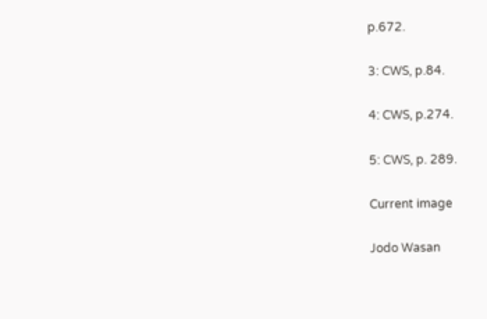p.672.

3: CWS, p.84.

4: CWS, p.274.

5: CWS, p. 289.

Current image

Jodo Wasan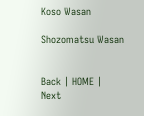Koso Wasan

Shozomatsu Wasan


Back | HOME | Next